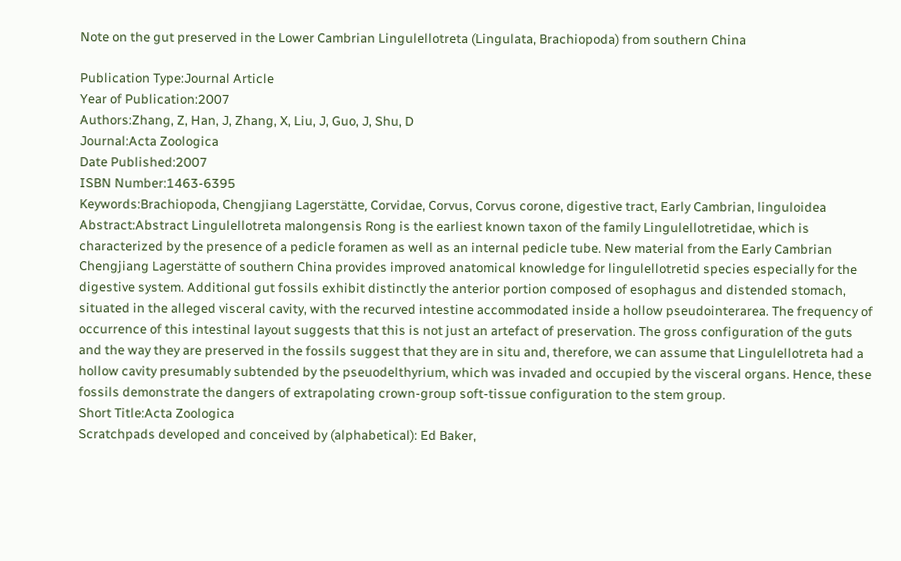Note on the gut preserved in the Lower Cambrian Lingulellotreta (Lingulata, Brachiopoda) from southern China

Publication Type:Journal Article
Year of Publication:2007
Authors:Zhang, Z, Han, J, Zhang, X, Liu, J, Guo, J, Shu, D
Journal:Acta Zoologica
Date Published:2007
ISBN Number:1463-6395
Keywords:Brachiopoda, Chengjiang Lagerstätte, Corvidae, Corvus, Corvus corone, digestive tract, Early Cambrian, linguloidea
Abstract:Abstract Lingulellotreta malongensis Rong is the earliest known taxon of the family Lingulellotretidae, which is characterized by the presence of a pedicle foramen as well as an internal pedicle tube. New material from the Early Cambrian Chengjiang Lagerstätte of southern China provides improved anatomical knowledge for lingulellotretid species especially for the digestive system. Additional gut fossils exhibit distinctly the anterior portion composed of esophagus and distended stomach, situated in the alleged visceral cavity, with the recurved intestine accommodated inside a hollow pseudointerarea. The frequency of occurrence of this intestinal layout suggests that this is not just an artefact of preservation. The gross configuration of the guts and the way they are preserved in the fossils suggest that they are in situ and, therefore, we can assume that Lingulellotreta had a hollow cavity presumably subtended by the pseuodelthyrium, which was invaded and occupied by the visceral organs. Hence, these fossils demonstrate the dangers of extrapolating crown-group soft-tissue configuration to the stem group.
Short Title:Acta Zoologica
Scratchpads developed and conceived by (alphabetical): Ed Baker,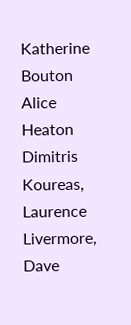Katherine Bouton Alice Heaton Dimitris Koureas, Laurence Livermore, Dave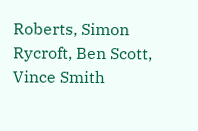Roberts, Simon Rycroft, Ben Scott, Vince Smith